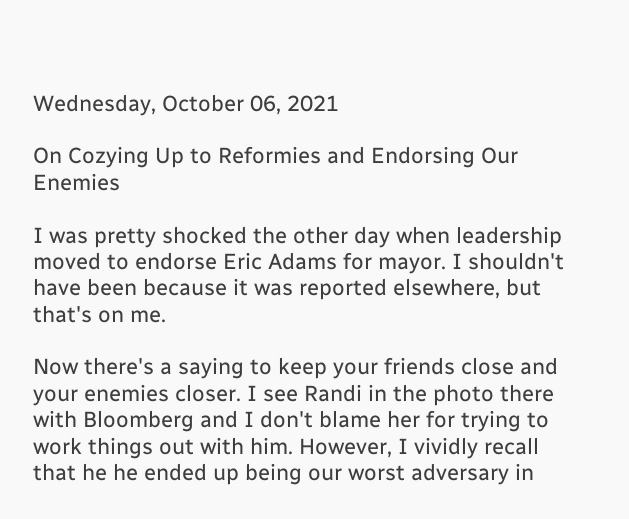Wednesday, October 06, 2021

On Cozying Up to Reformies and Endorsing Our Enemies

I was pretty shocked the other day when leadership moved to endorse Eric Adams for mayor. I shouldn't have been because it was reported elsewhere, but that's on me.

Now there's a saying to keep your friends close and your enemies closer. I see Randi in the photo there with Bloomberg and I don't blame her for trying to work things out with him. However, I vividly recall that he he ended up being our worst adversary in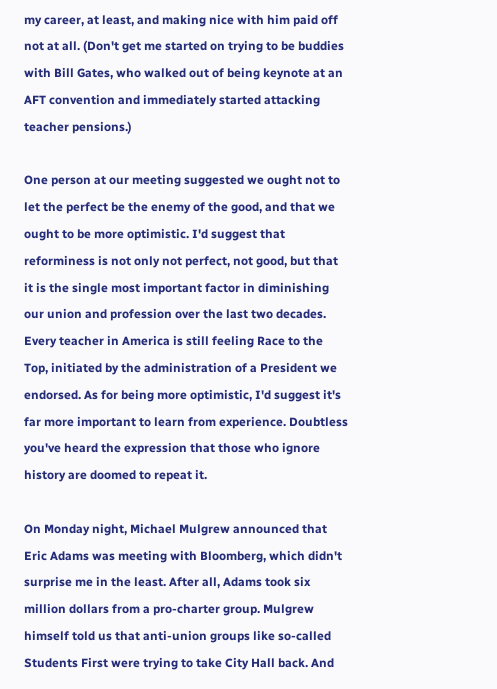my career, at least, and making nice with him paid off not at all. (Don't get me started on trying to be buddies with Bill Gates, who walked out of being keynote at an AFT convention and immediately started attacking teacher pensions.)

One person at our meeting suggested we ought not to let the perfect be the enemy of the good, and that we ought to be more optimistic. I'd suggest that reforminess is not only not perfect, not good, but that it is the single most important factor in diminishing our union and profession over the last two decades. Every teacher in America is still feeling Race to the Top, initiated by the administration of a President we endorsed. As for being more optimistic, I'd suggest it's far more important to learn from experience. Doubtless you've heard the expression that those who ignore history are doomed to repeat it.

On Monday night, Michael Mulgrew announced that Eric Adams was meeting with Bloomberg, which didn't surprise me in the least. After all, Adams took six million dollars from a pro-charter group. Mulgrew himself told us that anti-union groups like so-called Students First were trying to take City Hall back. And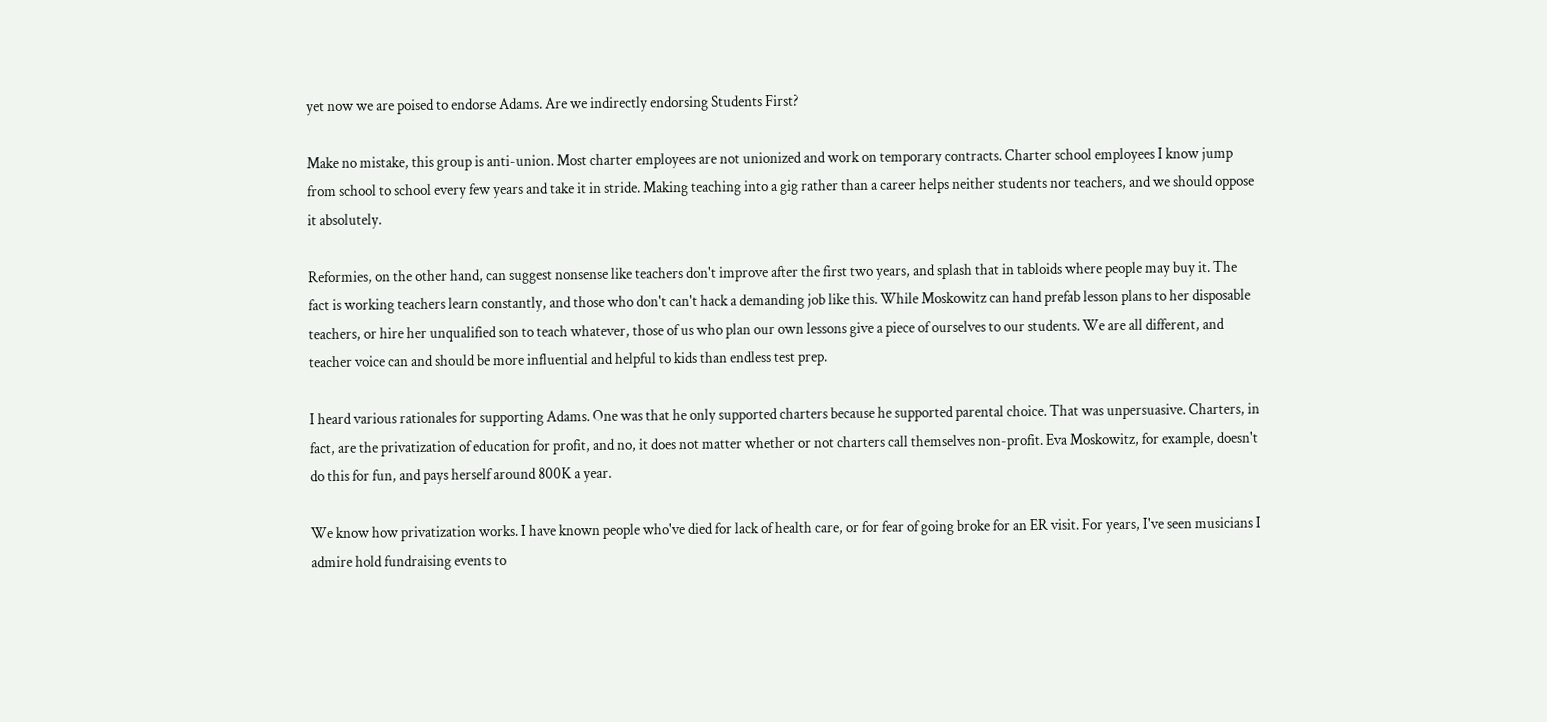yet now we are poised to endorse Adams. Are we indirectly endorsing Students First?

Make no mistake, this group is anti-union. Most charter employees are not unionized and work on temporary contracts. Charter school employees I know jump from school to school every few years and take it in stride. Making teaching into a gig rather than a career helps neither students nor teachers, and we should oppose it absolutely.

Reformies, on the other hand, can suggest nonsense like teachers don't improve after the first two years, and splash that in tabloids where people may buy it. The fact is working teachers learn constantly, and those who don't can't hack a demanding job like this. While Moskowitz can hand prefab lesson plans to her disposable teachers, or hire her unqualified son to teach whatever, those of us who plan our own lessons give a piece of ourselves to our students. We are all different, and teacher voice can and should be more influential and helpful to kids than endless test prep.

I heard various rationales for supporting Adams. One was that he only supported charters because he supported parental choice. That was unpersuasive. Charters, in fact, are the privatization of education for profit, and no, it does not matter whether or not charters call themselves non-profit. Eva Moskowitz, for example, doesn't do this for fun, and pays herself around 800K a year.

We know how privatization works. I have known people who've died for lack of health care, or for fear of going broke for an ER visit. For years, I've seen musicians I admire hold fundraising events to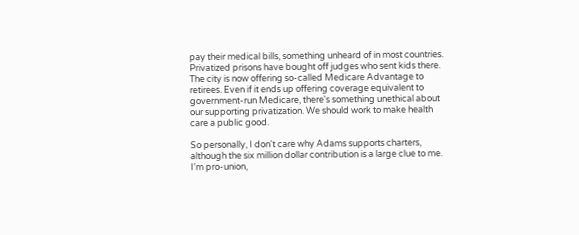pay their medical bills, something unheard of in most countries. Privatized prisons have bought off judges who sent kids there. The city is now offering so-called Medicare Advantage to retirees. Even if it ends up offering coverage equivalent to government-run Medicare, there's something unethical about our supporting privatization. We should work to make health care a public good.

So personally, I don't care why Adams supports charters, although the six million dollar contribution is a large clue to me. I'm pro-union,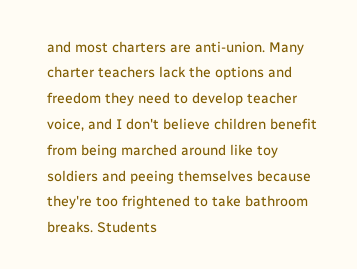and most charters are anti-union. Many charter teachers lack the options and freedom they need to develop teacher voice, and I don't believe children benefit from being marched around like toy soldiers and peeing themselves because they're too frightened to take bathroom breaks. Students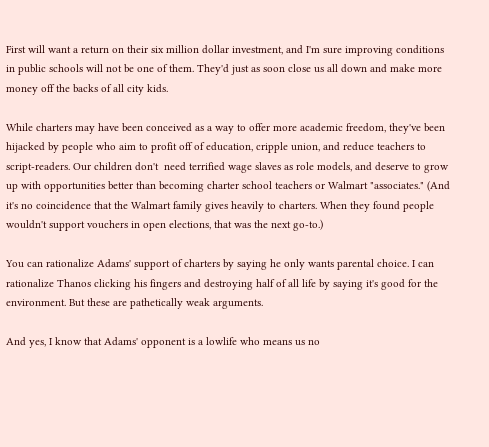First will want a return on their six million dollar investment, and I'm sure improving conditions in public schools will not be one of them. They'd just as soon close us all down and make more money off the backs of all city kids.

While charters may have been conceived as a way to offer more academic freedom, they've been hijacked by people who aim to profit off of education, cripple union, and reduce teachers to script-readers. Our children don't  need terrified wage slaves as role models, and deserve to grow up with opportunities better than becoming charter school teachers or Walmart "associates." (And it's no coincidence that the Walmart family gives heavily to charters. When they found people wouldn't support vouchers in open elections, that was the next go-to.)

You can rationalize Adams' support of charters by saying he only wants parental choice. I can rationalize Thanos clicking his fingers and destroying half of all life by saying it's good for the environment. But these are pathetically weak arguments.

And yes, I know that Adams' opponent is a lowlife who means us no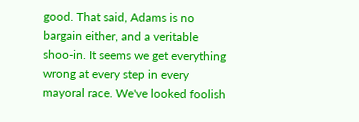good. That said, Adams is no bargain either, and a veritable shoo-in. It seems we get everything wrong at every step in every mayoral race. We've looked foolish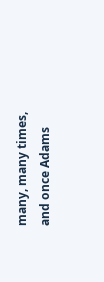many, many times, and once Adams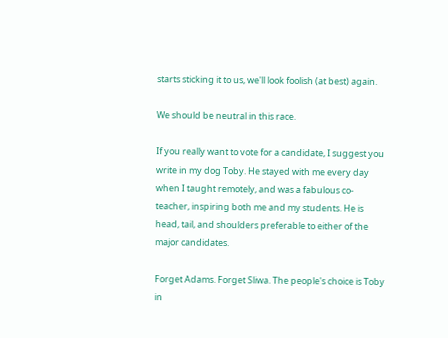starts sticking it to us, we'll look foolish (at best) again.

We should be neutral in this race.

If you really want to vote for a candidate, I suggest you write in my dog Toby. He stayed with me every day when I taught remotely, and was a fabulous co-teacher, inspiring both me and my students. He is head, tail, and shoulders preferable to either of the major candidates.

Forget Adams. Forget Sliwa. The people's choice is Toby in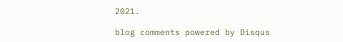2021.

blog comments powered by Disqus